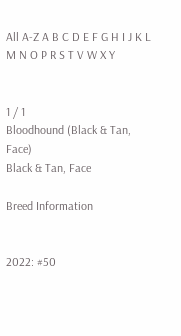All A-Z A B C D E F G H I J K L M N O P R S T V W X Y


1 / 1
Bloodhound (Black & Tan, Face)
Black & Tan, Face

Breed Information


2022: #50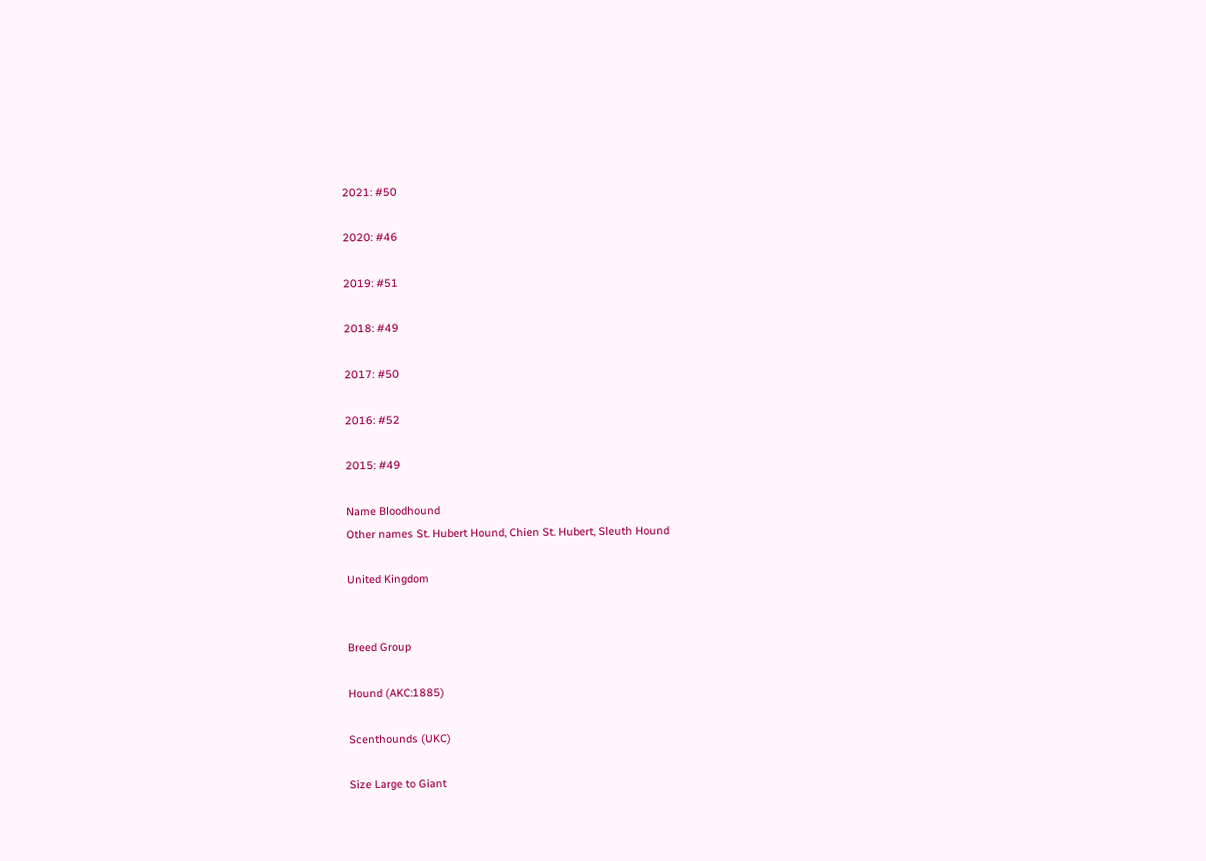2021: #50

2020: #46

2019: #51

2018: #49

2017: #50

2016: #52

2015: #49

Name Bloodhound
Other names St. Hubert Hound, Chien St. Hubert, Sleuth Hound

United Kingdom


Breed Group

Hound (AKC:1885)

Scenthounds (UKC)

Size Large to Giant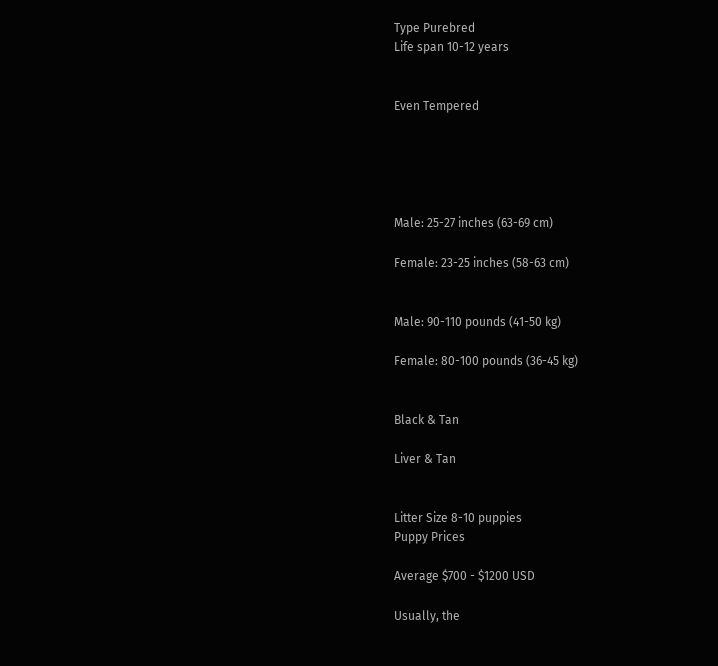Type Purebred
Life span 10-12 years


Even Tempered





Male: 25-27 inches (63-69 cm)

Female: 23-25 inches (58-63 cm)


Male: 90-110 pounds (41-50 kg)

Female: 80-100 pounds (36-45 kg)


Black & Tan

Liver & Tan


Litter Size 8-10 puppies
Puppy Prices

Average $700 - $1200 USD

Usually, the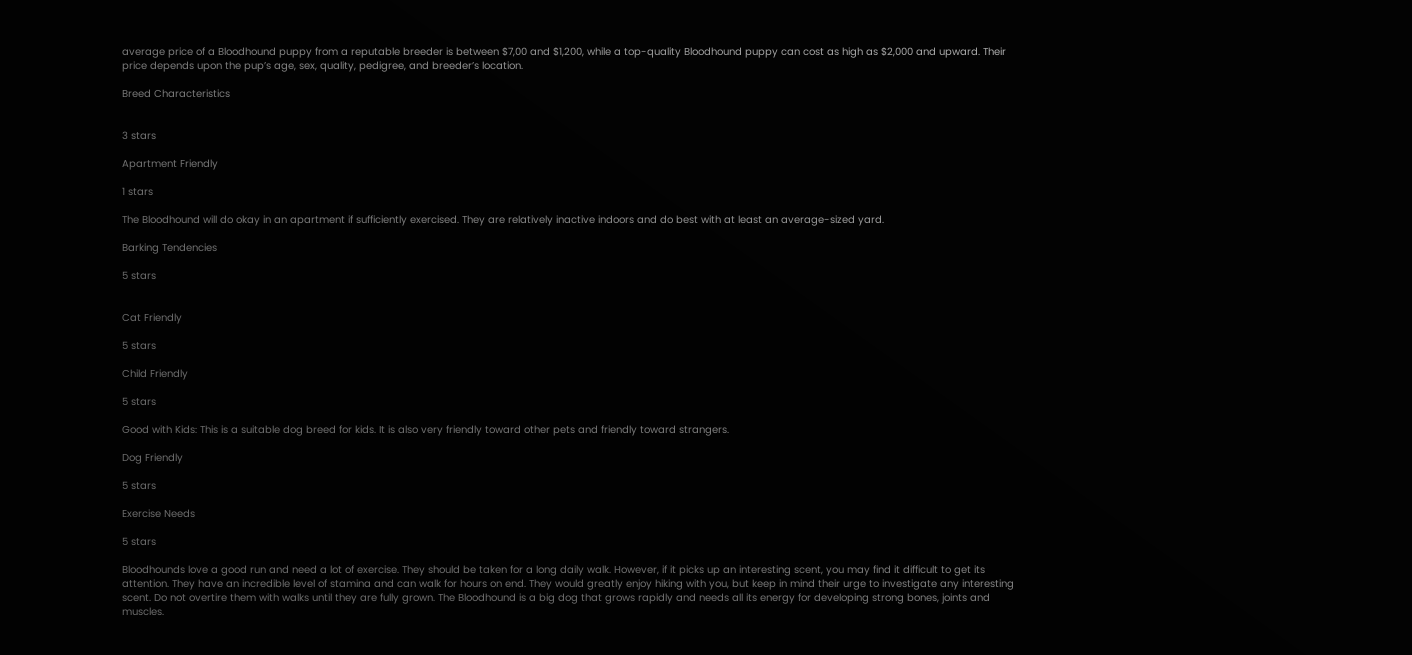average price of a Bloodhound puppy from a reputable breeder is between $7,00 and $1,200, while a top-quality Bloodhound puppy can cost as high as $2,000 and upward. Their price depends upon the pup’s age, sex, quality, pedigree, and breeder’s location.

Breed Characteristics


3 stars

Apartment Friendly

1 stars

The Bloodhound will do okay in an apartment if sufficiently exercised. They are relatively inactive indoors and do best with at least an average-sized yard.

Barking Tendencies

5 stars


Cat Friendly

5 stars

Child Friendly

5 stars

Good with Kids: This is a suitable dog breed for kids. It is also very friendly toward other pets and friendly toward strangers.

Dog Friendly

5 stars

Exercise Needs

5 stars

Bloodhounds love a good run and need a lot of exercise. They should be taken for a long daily walk. However, if it picks up an interesting scent, you may find it difficult to get its attention. They have an incredible level of stamina and can walk for hours on end. They would greatly enjoy hiking with you, but keep in mind their urge to investigate any interesting scent. Do not overtire them with walks until they are fully grown. The Bloodhound is a big dog that grows rapidly and needs all its energy for developing strong bones, joints and muscles.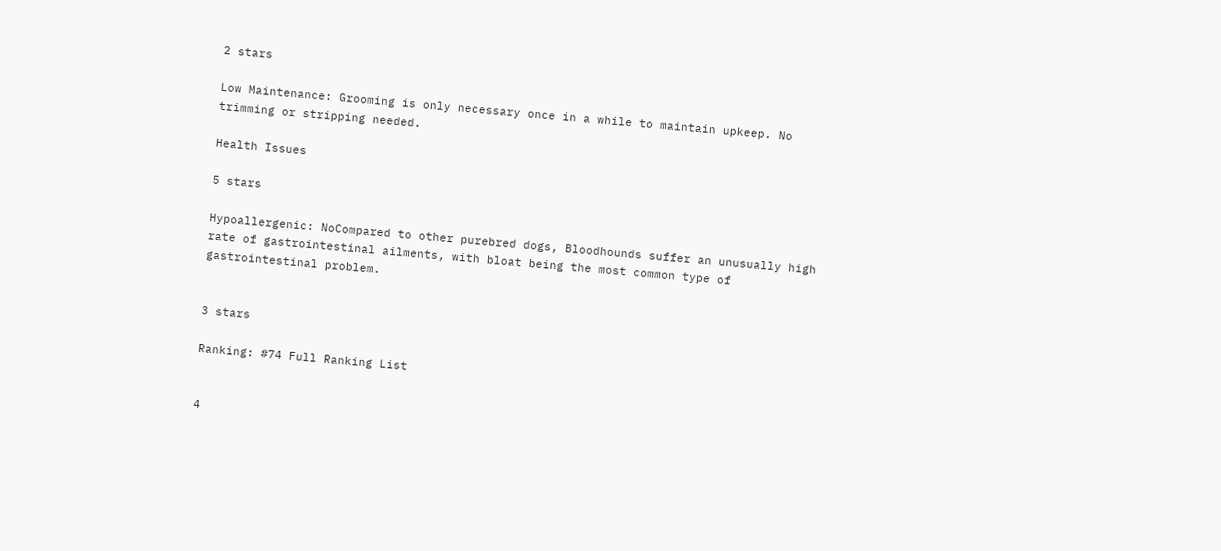2 stars

Low Maintenance: Grooming is only necessary once in a while to maintain upkeep. No trimming or stripping needed.

Health Issues

5 stars

Hypoallergenic: NoCompared to other purebred dogs, Bloodhounds suffer an unusually high rate of gastrointestinal ailments, with bloat being the most common type of gastrointestinal problem.


3 stars

Ranking: #74 Full Ranking List


4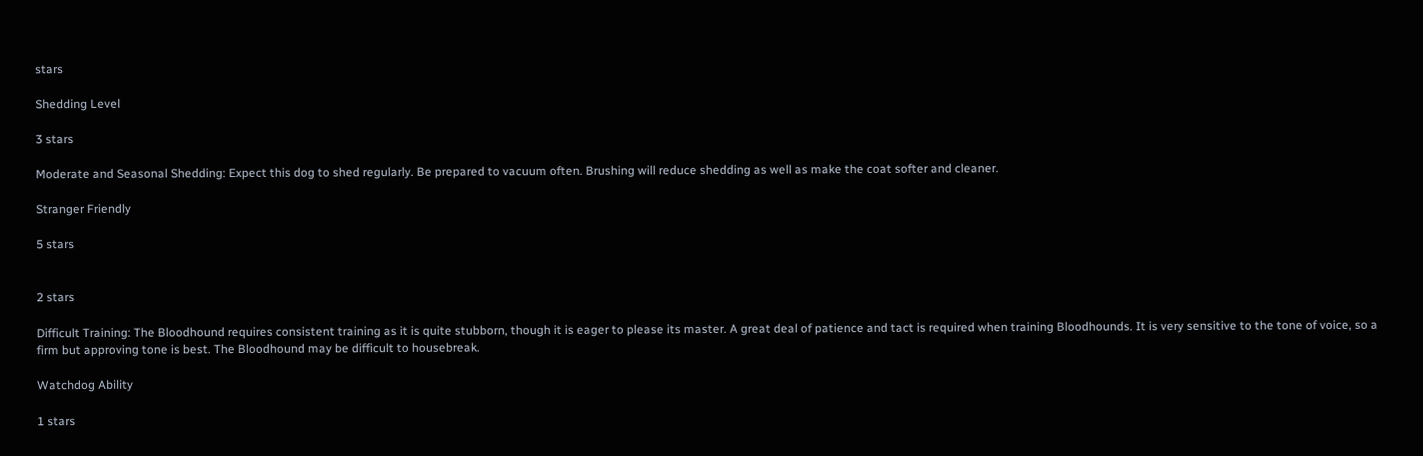stars

Shedding Level

3 stars

Moderate and Seasonal Shedding: Expect this dog to shed regularly. Be prepared to vacuum often. Brushing will reduce shedding as well as make the coat softer and cleaner.

Stranger Friendly

5 stars


2 stars

Difficult Training: The Bloodhound requires consistent training as it is quite stubborn, though it is eager to please its master. A great deal of patience and tact is required when training Bloodhounds. It is very sensitive to the tone of voice, so a firm but approving tone is best. The Bloodhound may be difficult to housebreak.

Watchdog Ability

1 stars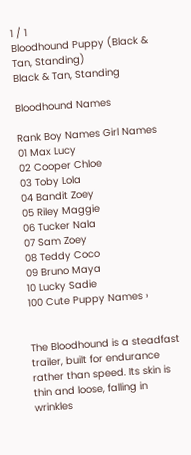1 / 1
Bloodhound Puppy (Black & Tan, Standing)
Black & Tan, Standing

Bloodhound Names

Rank Boy Names Girl Names
01 Max Lucy
02 Cooper Chloe
03 Toby Lola
04 Bandit Zoey
05 Riley Maggie
06 Tucker Nala
07 Sam Zoey
08 Teddy Coco
09 Bruno Maya
10 Lucky Sadie
100 Cute Puppy Names ›


The Bloodhound is a steadfast trailer, built for endurance rather than speed. Its skin is thin and loose, falling in wrinkles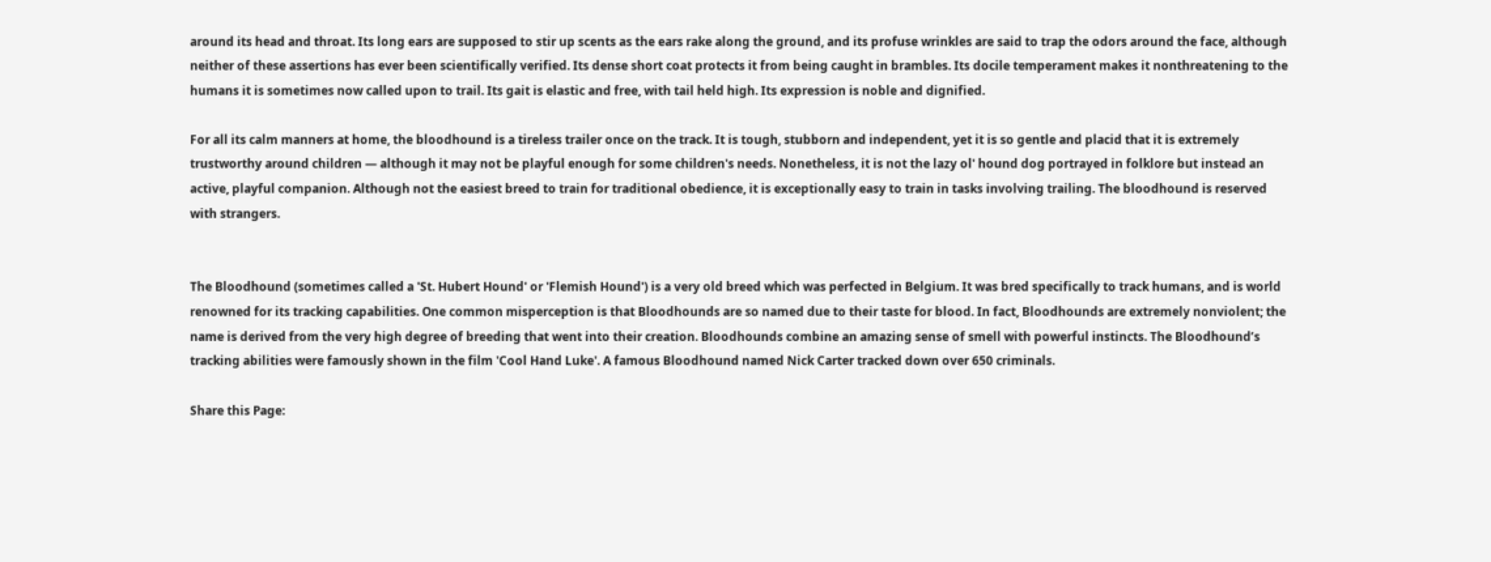around its head and throat. Its long ears are supposed to stir up scents as the ears rake along the ground, and its profuse wrinkles are said to trap the odors around the face, although neither of these assertions has ever been scientifically verified. Its dense short coat protects it from being caught in brambles. Its docile temperament makes it nonthreatening to the humans it is sometimes now called upon to trail. Its gait is elastic and free, with tail held high. Its expression is noble and dignified.

For all its calm manners at home, the bloodhound is a tireless trailer once on the track. It is tough, stubborn and independent, yet it is so gentle and placid that it is extremely trustworthy around children — although it may not be playful enough for some children's needs. Nonetheless, it is not the lazy ol' hound dog portrayed in folklore but instead an active, playful companion. Although not the easiest breed to train for traditional obedience, it is exceptionally easy to train in tasks involving trailing. The bloodhound is reserved with strangers.


The Bloodhound (sometimes called a 'St. Hubert Hound' or 'Flemish Hound') is a very old breed which was perfected in Belgium. It was bred specifically to track humans, and is world renowned for its tracking capabilities. One common misperception is that Bloodhounds are so named due to their taste for blood. In fact, Bloodhounds are extremely nonviolent; the name is derived from the very high degree of breeding that went into their creation. Bloodhounds combine an amazing sense of smell with powerful instincts. The Bloodhound’s tracking abilities were famously shown in the film 'Cool Hand Luke'. A famous Bloodhound named Nick Carter tracked down over 650 criminals.

Share this Page: